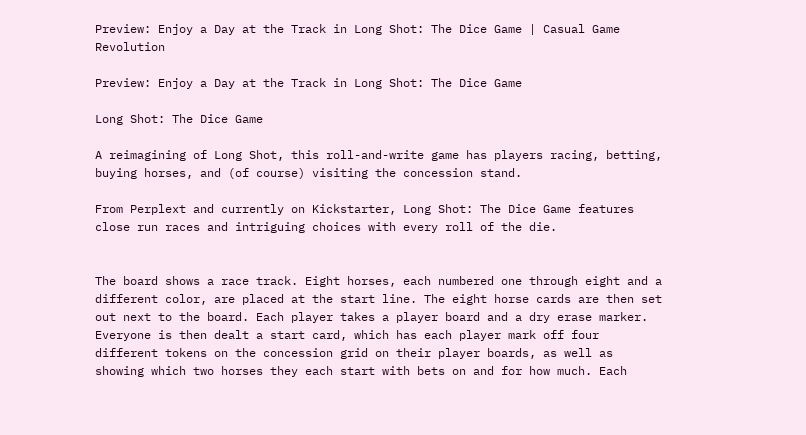Preview: Enjoy a Day at the Track in Long Shot: The Dice Game | Casual Game Revolution

Preview: Enjoy a Day at the Track in Long Shot: The Dice Game

Long Shot: The Dice Game

A reimagining of Long Shot, this roll-and-write game has players racing, betting, buying horses, and (of course) visiting the concession stand.

From Perplext and currently on Kickstarter, Long Shot: The Dice Game features close run races and intriguing choices with every roll of the die.


The board shows a race track. Eight horses, each numbered one through eight and a different color, are placed at the start line. The eight horse cards are then set out next to the board. Each player takes a player board and a dry erase marker. Everyone is then dealt a start card, which has each player mark off four different tokens on the concession grid on their player boards, as well as showing which two horses they each start with bets on and for how much. Each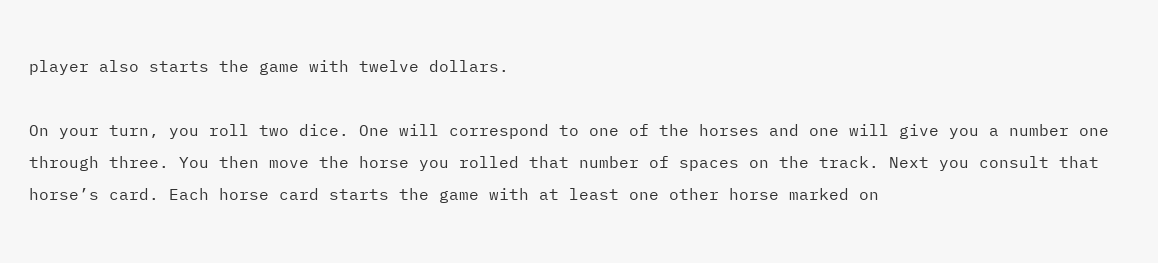player also starts the game with twelve dollars.

On your turn, you roll two dice. One will correspond to one of the horses and one will give you a number one through three. You then move the horse you rolled that number of spaces on the track. Next you consult that horse’s card. Each horse card starts the game with at least one other horse marked on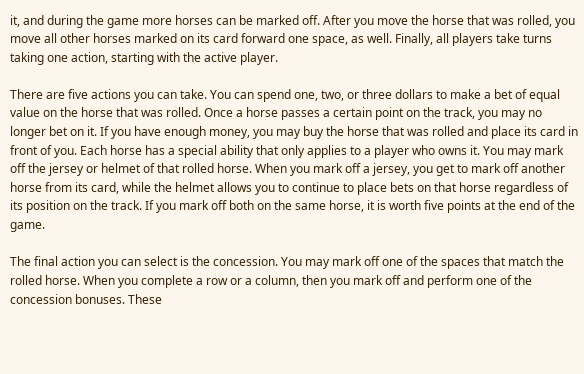it, and during the game more horses can be marked off. After you move the horse that was rolled, you move all other horses marked on its card forward one space, as well. Finally, all players take turns taking one action, starting with the active player.

There are five actions you can take. You can spend one, two, or three dollars to make a bet of equal value on the horse that was rolled. Once a horse passes a certain point on the track, you may no longer bet on it. If you have enough money, you may buy the horse that was rolled and place its card in front of you. Each horse has a special ability that only applies to a player who owns it. You may mark off the jersey or helmet of that rolled horse. When you mark off a jersey, you get to mark off another horse from its card, while the helmet allows you to continue to place bets on that horse regardless of its position on the track. If you mark off both on the same horse, it is worth five points at the end of the game.

The final action you can select is the concession. You may mark off one of the spaces that match the rolled horse. When you complete a row or a column, then you mark off and perform one of the concession bonuses. These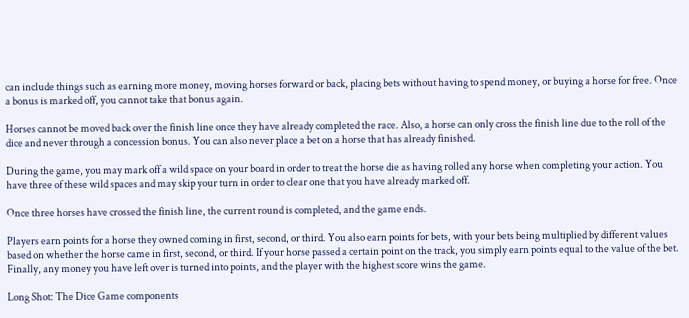can include things such as earning more money, moving horses forward or back, placing bets without having to spend money, or buying a horse for free. Once a bonus is marked off, you cannot take that bonus again.

Horses cannot be moved back over the finish line once they have already completed the race. Also, a horse can only cross the finish line due to the roll of the dice and never through a concession bonus. You can also never place a bet on a horse that has already finished.

During the game, you may mark off a wild space on your board in order to treat the horse die as having rolled any horse when completing your action. You have three of these wild spaces and may skip your turn in order to clear one that you have already marked off.

Once three horses have crossed the finish line, the current round is completed, and the game ends.

Players earn points for a horse they owned coming in first, second, or third. You also earn points for bets, with your bets being multiplied by different values based on whether the horse came in first, second, or third. If your horse passed a certain point on the track, you simply earn points equal to the value of the bet. Finally, any money you have left over is turned into points, and the player with the highest score wins the game.

Long Shot: The Dice Game components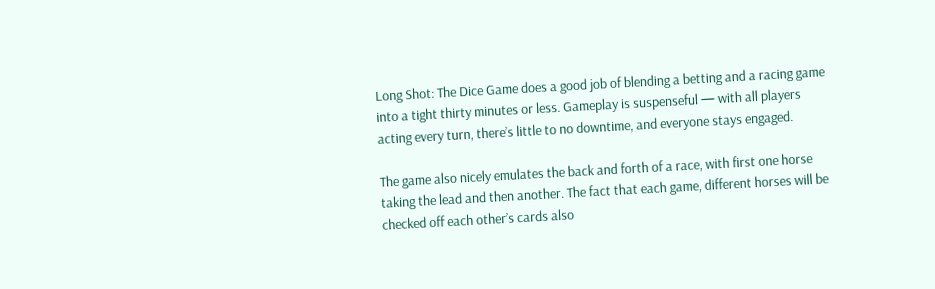Long Shot: The Dice Game does a good job of blending a betting and a racing game into a tight thirty minutes or less. Gameplay is suspenseful — with all players acting every turn, there’s little to no downtime, and everyone stays engaged.

The game also nicely emulates the back and forth of a race, with first one horse taking the lead and then another. The fact that each game, different horses will be checked off each other’s cards also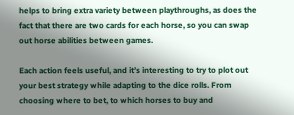helps to bring extra variety between playthroughs, as does the fact that there are two cards for each horse, so you can swap out horse abilities between games.

Each action feels useful, and it’s interesting to try to plot out your best strategy while adapting to the dice rolls. From choosing where to bet, to which horses to buy and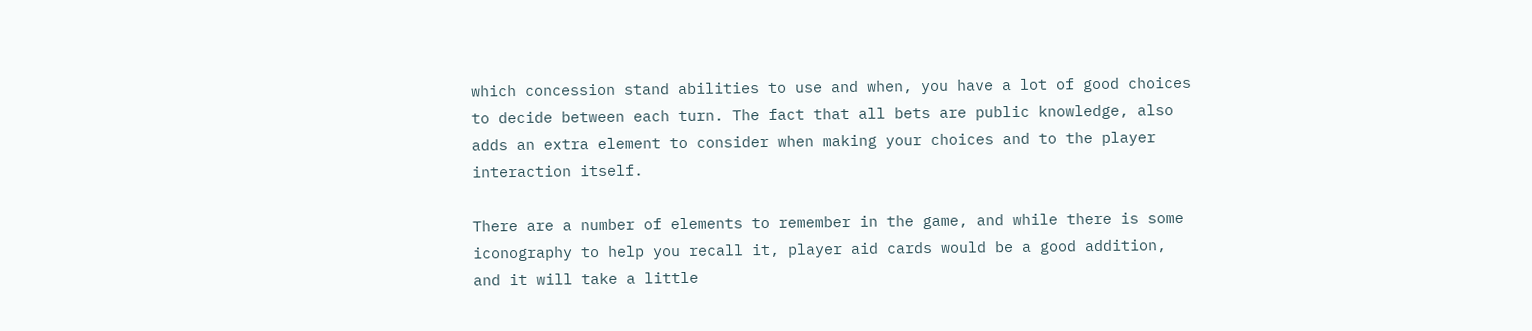which concession stand abilities to use and when, you have a lot of good choices to decide between each turn. The fact that all bets are public knowledge, also adds an extra element to consider when making your choices and to the player interaction itself.

There are a number of elements to remember in the game, and while there is some iconography to help you recall it, player aid cards would be a good addition, and it will take a little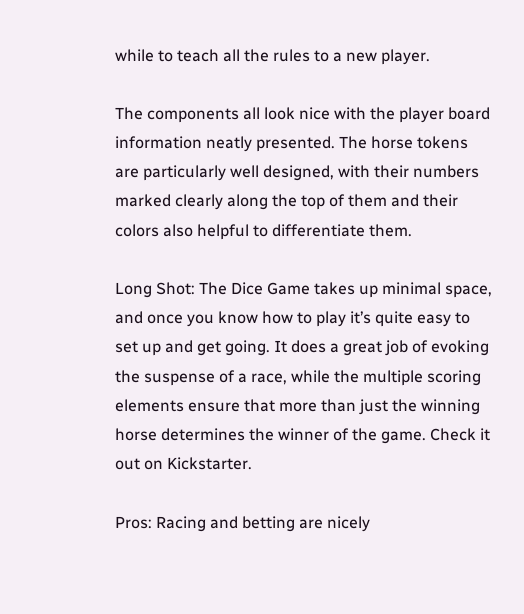while to teach all the rules to a new player.

The components all look nice with the player board information neatly presented. The horse tokens are particularly well designed, with their numbers marked clearly along the top of them and their colors also helpful to differentiate them.

Long Shot: The Dice Game takes up minimal space, and once you know how to play it’s quite easy to set up and get going. It does a great job of evoking the suspense of a race, while the multiple scoring elements ensure that more than just the winning horse determines the winner of the game. Check it out on Kickstarter.

Pros: Racing and betting are nicely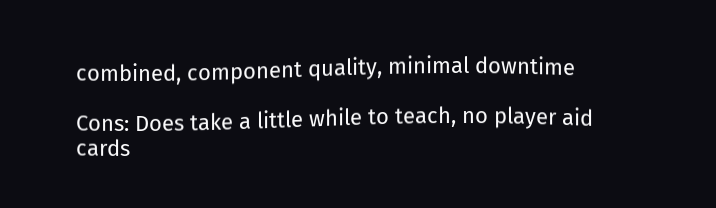combined, component quality, minimal downtime

Cons: Does take a little while to teach, no player aid cards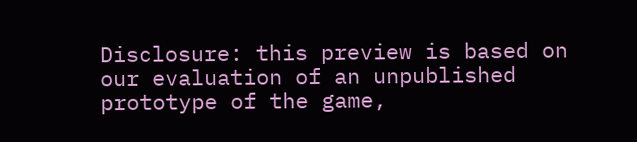Disclosure: this preview is based on our evaluation of an unpublished prototype of the game,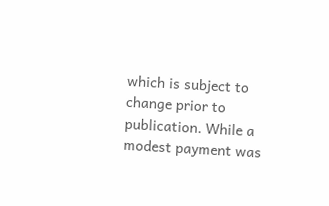which is subject to change prior to publication. While a modest payment was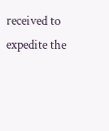received to expedite the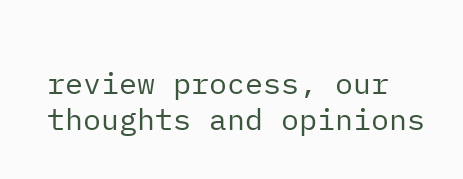review process, our thoughts and opinions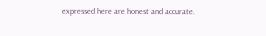expressed here are honest and accurate.